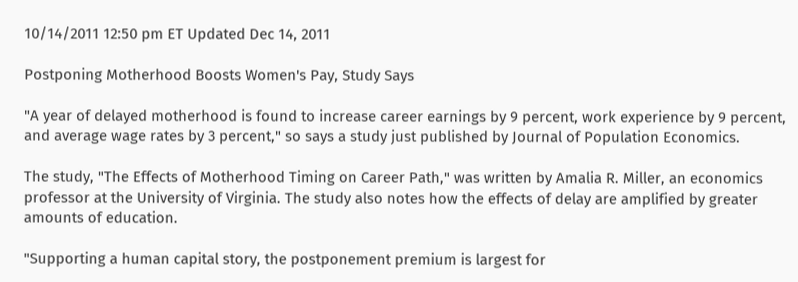10/14/2011 12:50 pm ET Updated Dec 14, 2011

Postponing Motherhood Boosts Women's Pay, Study Says

"A year of delayed motherhood is found to increase career earnings by 9 percent, work experience by 9 percent, and average wage rates by 3 percent," so says a study just published by Journal of Population Economics.

The study, "The Effects of Motherhood Timing on Career Path," was written by Amalia R. Miller, an economics professor at the University of Virginia. The study also notes how the effects of delay are amplified by greater amounts of education.

"Supporting a human capital story, the postponement premium is largest for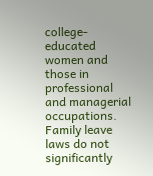college-educated women and those in professional and managerial occupations. Family leave laws do not significantly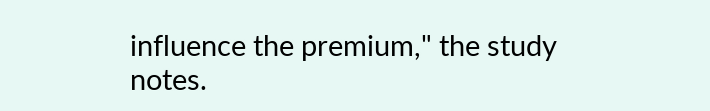influence the premium," the study notes.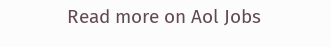Read more on Aol Jobs